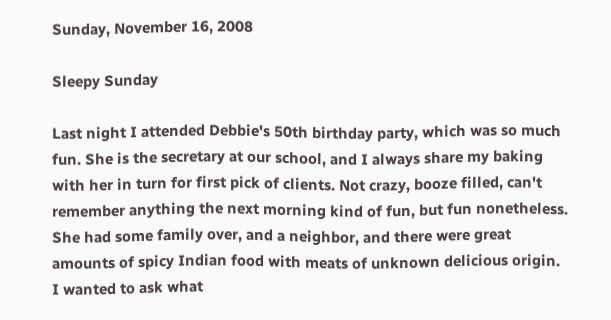Sunday, November 16, 2008

Sleepy Sunday

Last night I attended Debbie's 50th birthday party, which was so much fun. She is the secretary at our school, and I always share my baking with her in turn for first pick of clients. Not crazy, booze filled, can't remember anything the next morning kind of fun, but fun nonetheless. She had some family over, and a neighbor, and there were great amounts of spicy Indian food with meats of unknown delicious origin. I wanted to ask what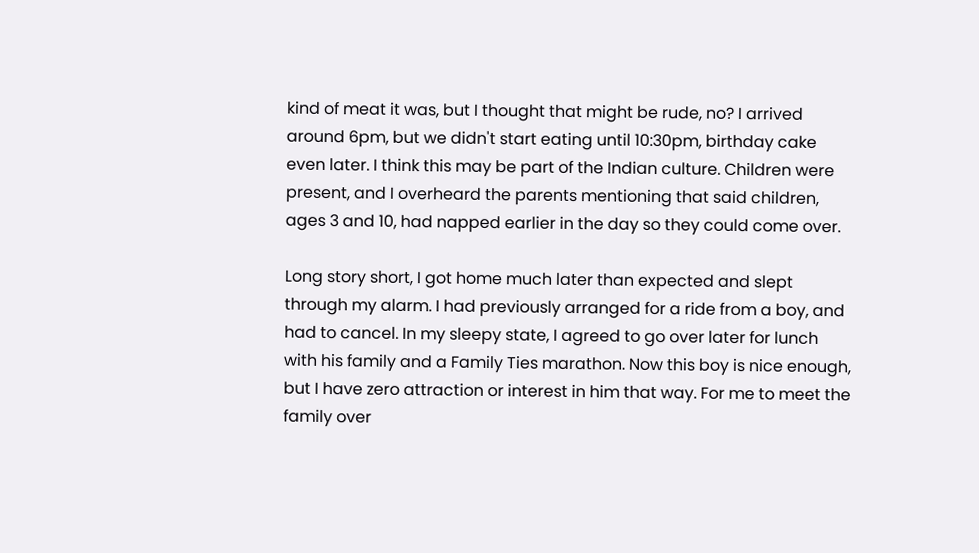kind of meat it was, but I thought that might be rude, no? I arrived around 6pm, but we didn't start eating until 10:30pm, birthday cake even later. I think this may be part of the Indian culture. Children were present, and I overheard the parents mentioning that said children, ages 3 and 10, had napped earlier in the day so they could come over.

Long story short, I got home much later than expected and slept through my alarm. I had previously arranged for a ride from a boy, and had to cancel. In my sleepy state, I agreed to go over later for lunch with his family and a Family Ties marathon. Now this boy is nice enough, but I have zero attraction or interest in him that way. For me to meet the family over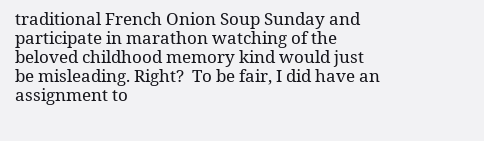traditional French Onion Soup Sunday and participate in marathon watching of the beloved childhood memory kind would just be misleading. Right?  To be fair, I did have an assignment to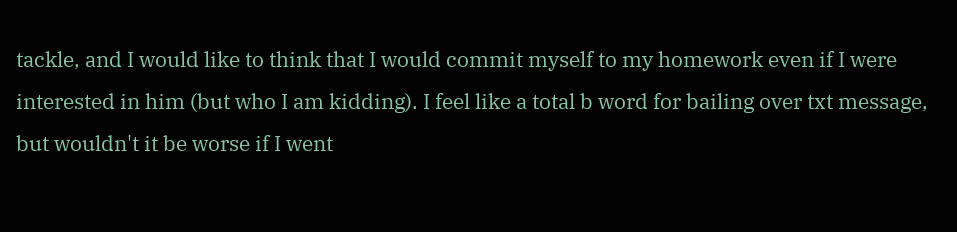tackle, and I would like to think that I would commit myself to my homework even if I were interested in him (but who I am kidding). I feel like a total b word for bailing over txt message, but wouldn't it be worse if I went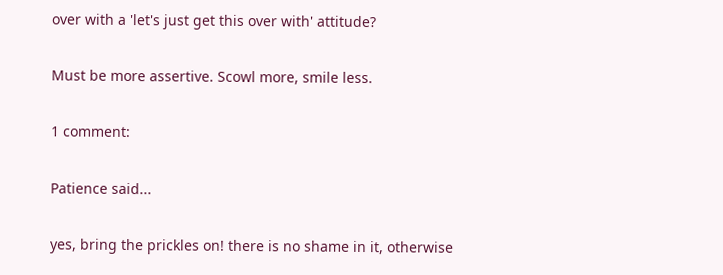over with a 'let's just get this over with' attitude?

Must be more assertive. Scowl more, smile less.

1 comment:

Patience said...

yes, bring the prickles on! there is no shame in it, otherwise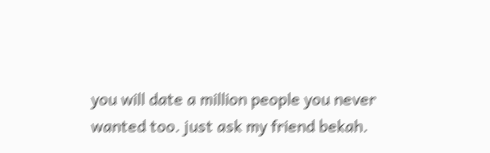you will date a million people you never wanted too. just ask my friend bekah.